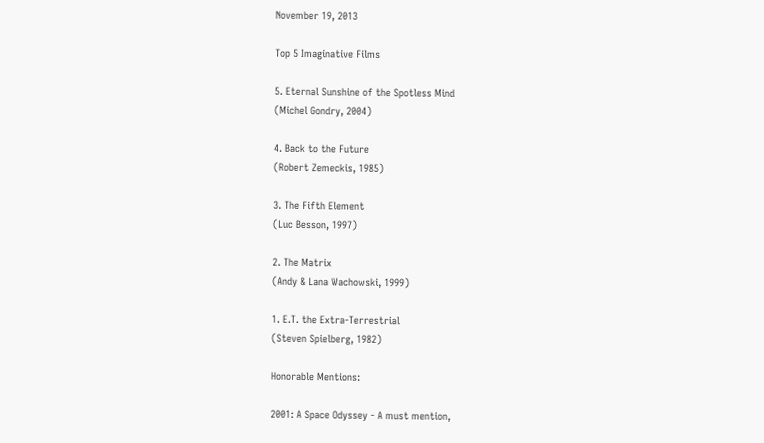November 19, 2013

Top 5 Imaginative Films

5. Eternal Sunshine of the Spotless Mind
(Michel Gondry, 2004)

4. Back to the Future
(Robert Zemeckis, 1985)

3. The Fifth Element
(Luc Besson, 1997)

2. The Matrix
(Andy & Lana Wachowski, 1999)

1. E.T. the Extra-Terrestrial
(Steven Spielberg, 1982)

Honorable Mentions:

2001: A Space Odyssey - A must mention,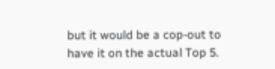but it would be a cop-out to have it on the actual Top 5.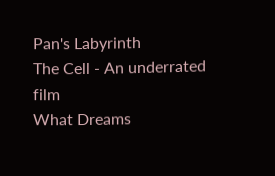Pan's Labyrinth
The Cell - An underrated film
What Dreams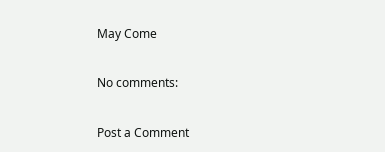May Come

No comments:

Post a Comment